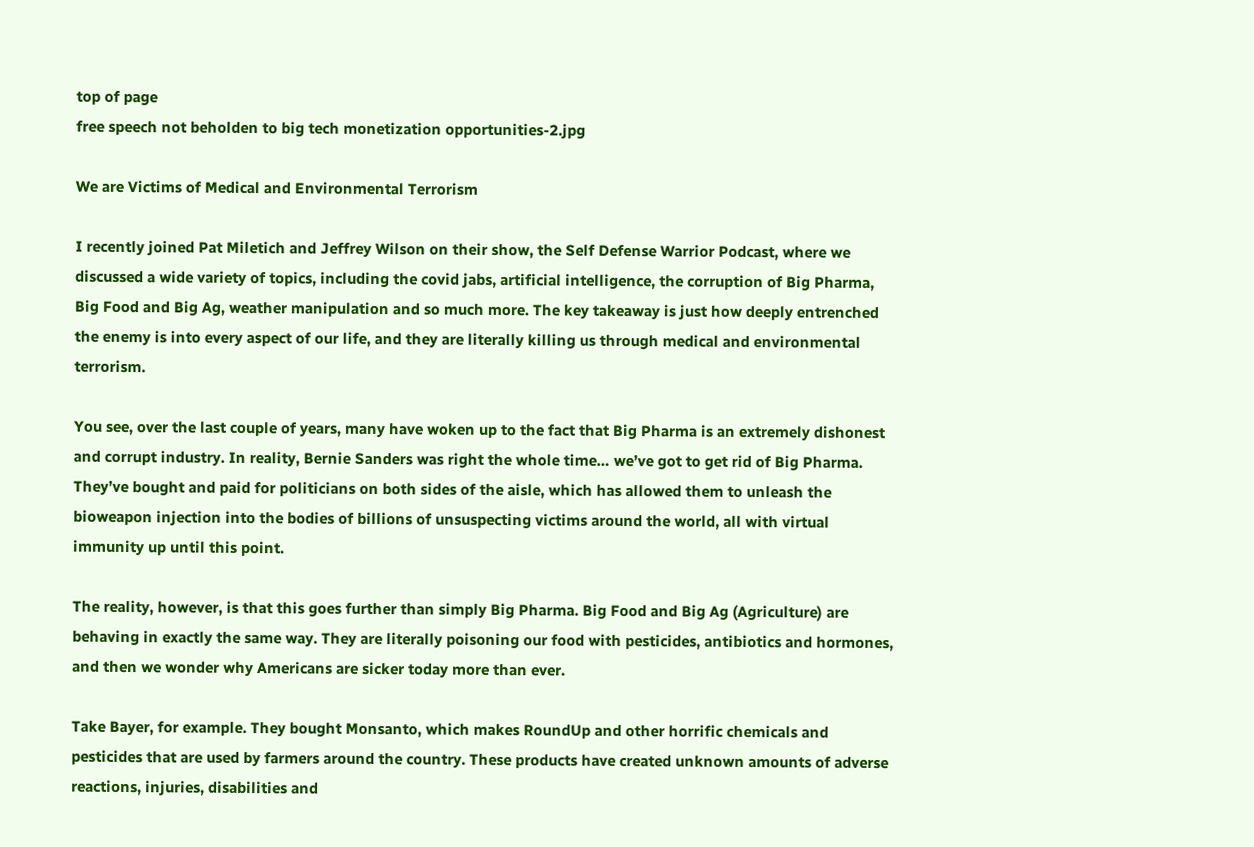top of page
free speech not beholden to big tech monetization opportunities-2.jpg

We are Victims of Medical and Environmental Terrorism

I recently joined Pat Miletich and Jeffrey Wilson on their show, the Self Defense Warrior Podcast, where we discussed a wide variety of topics, including the covid jabs, artificial intelligence, the corruption of Big Pharma, Big Food and Big Ag, weather manipulation and so much more. The key takeaway is just how deeply entrenched the enemy is into every aspect of our life, and they are literally killing us through medical and environmental terrorism.

You see, over the last couple of years, many have woken up to the fact that Big Pharma is an extremely dishonest and corrupt industry. In reality, Bernie Sanders was right the whole time… we’ve got to get rid of Big Pharma. They’ve bought and paid for politicians on both sides of the aisle, which has allowed them to unleash the bioweapon injection into the bodies of billions of unsuspecting victims around the world, all with virtual immunity up until this point.

The reality, however, is that this goes further than simply Big Pharma. Big Food and Big Ag (Agriculture) are behaving in exactly the same way. They are literally poisoning our food with pesticides, antibiotics and hormones, and then we wonder why Americans are sicker today more than ever.

Take Bayer, for example. They bought Monsanto, which makes RoundUp and other horrific chemicals and pesticides that are used by farmers around the country. These products have created unknown amounts of adverse reactions, injuries, disabilities and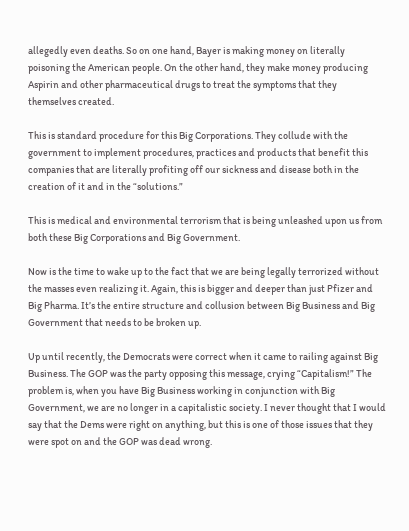allegedly even deaths. So on one hand, Bayer is making money on literally poisoning the American people. On the other hand, they make money producing Aspirin and other pharmaceutical drugs to treat the symptoms that they themselves created.

This is standard procedure for this Big Corporations. They collude with the government to implement procedures, practices and products that benefit this companies that are literally profiting off our sickness and disease both in the creation of it and in the “solutions.”

This is medical and environmental terrorism that is being unleashed upon us from both these Big Corporations and Big Government.

Now is the time to wake up to the fact that we are being legally terrorized without the masses even realizing it. Again, this is bigger and deeper than just Pfizer and Big Pharma. It’s the entire structure and collusion between Big Business and Big Government that needs to be broken up.

Up until recently, the Democrats were correct when it came to railing against Big Business. The GOP was the party opposing this message, crying “Capitalism!” The problem is, when you have Big Business working in conjunction with Big Government, we are no longer in a capitalistic society. I never thought that I would say that the Dems were right on anything, but this is one of those issues that they were spot on and the GOP was dead wrong.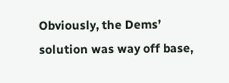Obviously, the Dems’ solution was way off base,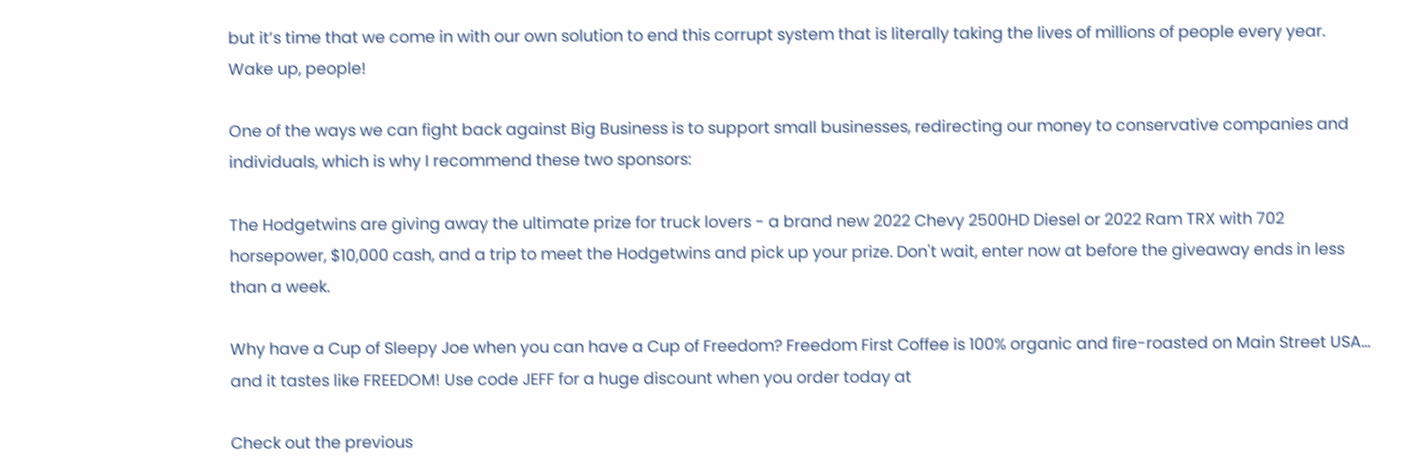but it’s time that we come in with our own solution to end this corrupt system that is literally taking the lives of millions of people every year. Wake up, people!

One of the ways we can fight back against Big Business is to support small businesses, redirecting our money to conservative companies and individuals, which is why I recommend these two sponsors:

The Hodgetwins are giving away the ultimate prize for truck lovers - a brand new 2022 Chevy 2500HD Diesel or 2022 Ram TRX with 702 horsepower, $10,000 cash, and a trip to meet the Hodgetwins and pick up your prize. Don't wait, enter now at before the giveaway ends in less than a week.

Why have a Cup of Sleepy Joe when you can have a Cup of Freedom? Freedom First Coffee is 100% organic and fire-roasted on Main Street USA… and it tastes like FREEDOM! Use code JEFF for a huge discount when you order today at

Check out the previous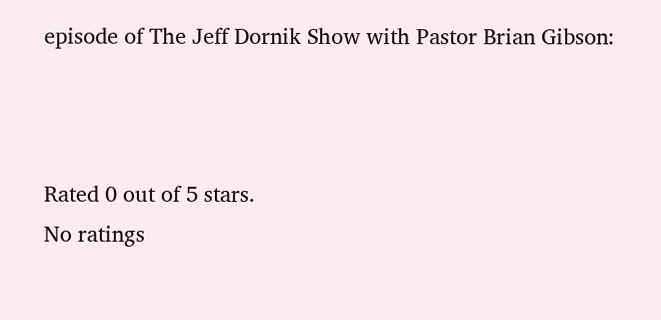episode of The Jeff Dornik Show with Pastor Brian Gibson:



Rated 0 out of 5 stars.
No ratings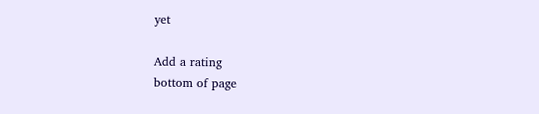yet

Add a rating
bottom of page